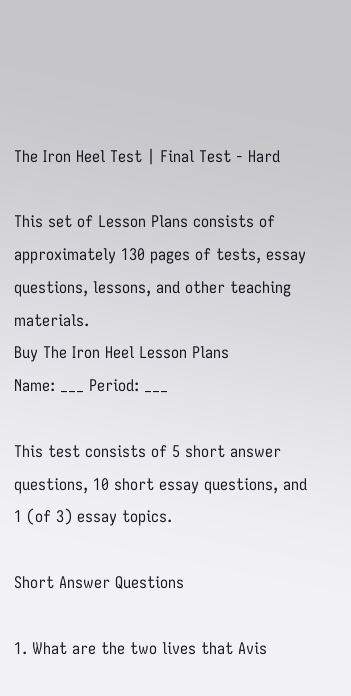The Iron Heel Test | Final Test - Hard

This set of Lesson Plans consists of approximately 130 pages of tests, essay questions, lessons, and other teaching materials.
Buy The Iron Heel Lesson Plans
Name: ___ Period: ___

This test consists of 5 short answer questions, 10 short essay questions, and 1 (of 3) essay topics.

Short Answer Questions

1. What are the two lives that Avis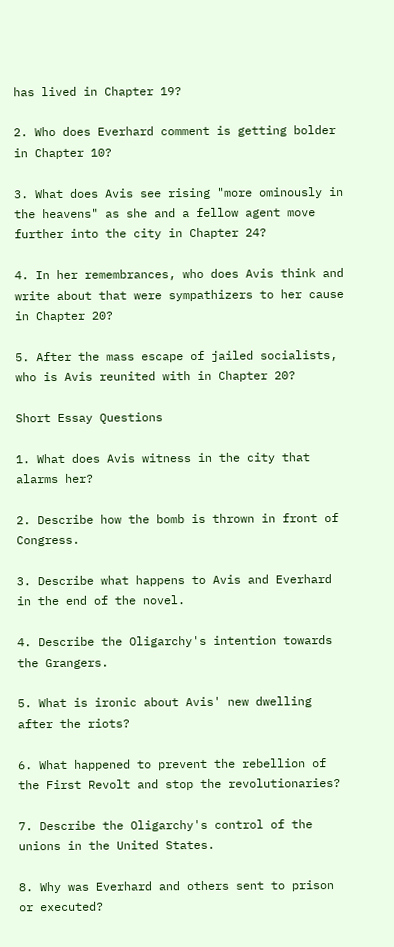has lived in Chapter 19?

2. Who does Everhard comment is getting bolder in Chapter 10?

3. What does Avis see rising "more ominously in the heavens" as she and a fellow agent move further into the city in Chapter 24?

4. In her remembrances, who does Avis think and write about that were sympathizers to her cause in Chapter 20?

5. After the mass escape of jailed socialists, who is Avis reunited with in Chapter 20?

Short Essay Questions

1. What does Avis witness in the city that alarms her?

2. Describe how the bomb is thrown in front of Congress.

3. Describe what happens to Avis and Everhard in the end of the novel.

4. Describe the Oligarchy's intention towards the Grangers.

5. What is ironic about Avis' new dwelling after the riots?

6. What happened to prevent the rebellion of the First Revolt and stop the revolutionaries?

7. Describe the Oligarchy's control of the unions in the United States.

8. Why was Everhard and others sent to prison or executed?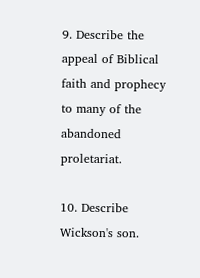9. Describe the appeal of Biblical faith and prophecy to many of the abandoned proletariat.

10. Describe Wickson's son.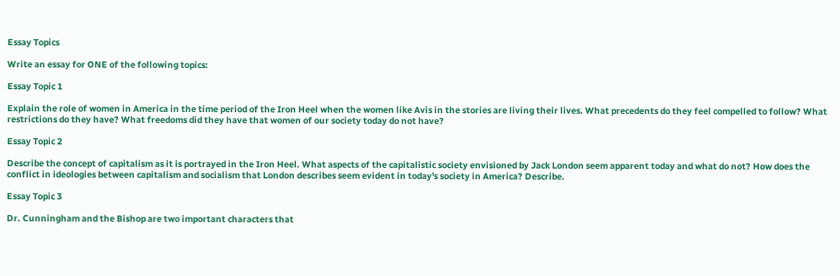Essay Topics

Write an essay for ONE of the following topics:

Essay Topic 1

Explain the role of women in America in the time period of the Iron Heel when the women like Avis in the stories are living their lives. What precedents do they feel compelled to follow? What restrictions do they have? What freedoms did they have that women of our society today do not have?

Essay Topic 2

Describe the concept of capitalism as it is portrayed in the Iron Heel. What aspects of the capitalistic society envisioned by Jack London seem apparent today and what do not? How does the conflict in ideologies between capitalism and socialism that London describes seem evident in today's society in America? Describe.

Essay Topic 3

Dr. Cunningham and the Bishop are two important characters that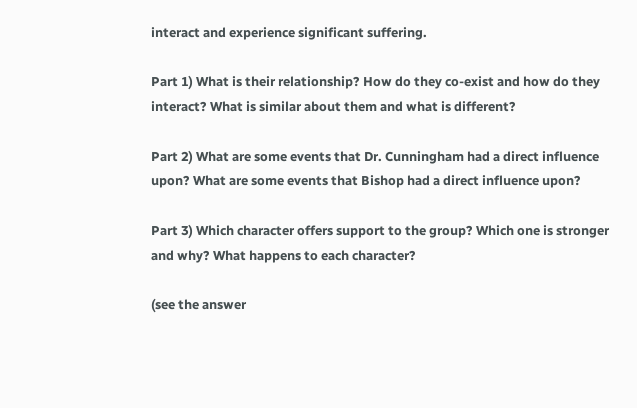interact and experience significant suffering.

Part 1) What is their relationship? How do they co-exist and how do they interact? What is similar about them and what is different?

Part 2) What are some events that Dr. Cunningham had a direct influence upon? What are some events that Bishop had a direct influence upon?

Part 3) Which character offers support to the group? Which one is stronger and why? What happens to each character?

(see the answer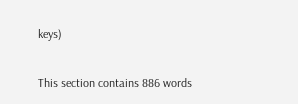keys)

This section contains 886 words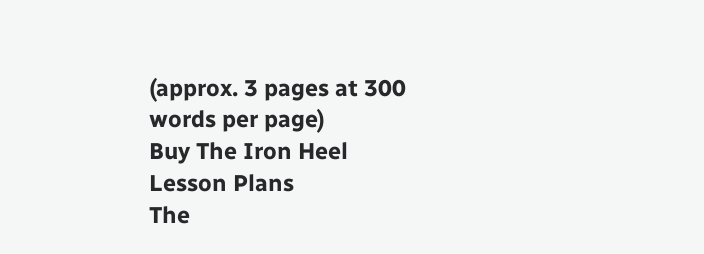(approx. 3 pages at 300 words per page)
Buy The Iron Heel Lesson Plans
The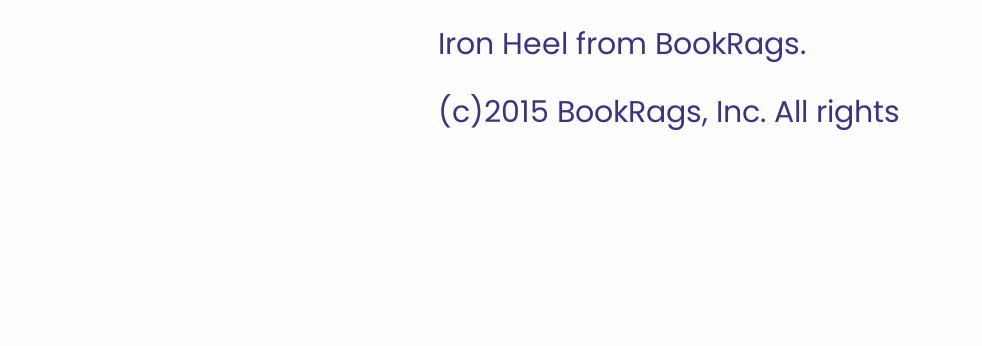Iron Heel from BookRags. (c)2015 BookRags, Inc. All rights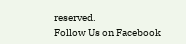reserved.
Follow Us on Facebook